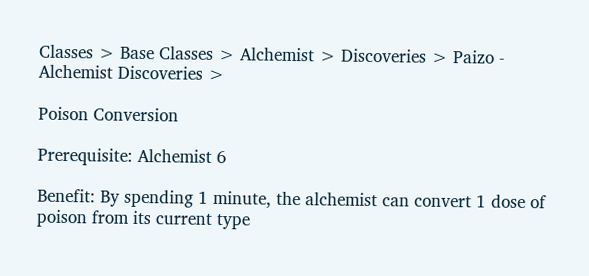Classes > Base Classes > Alchemist > Discoveries > Paizo - Alchemist Discoveries >

Poison Conversion

Prerequisite: Alchemist 6

Benefit: By spending 1 minute, the alchemist can convert 1 dose of poison from its current type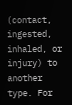(contact, ingested, inhaled, or injury) to another type. For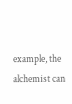example, the alchemist can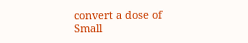convert a dose of Small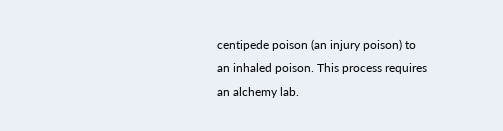centipede poison (an injury poison) to an inhaled poison. This process requires an alchemy lab.